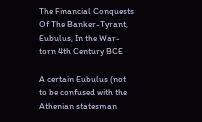The Financial Conquests Of The Banker-Tyrant, Eubulus, In the War-torn 4th Century BCE

A certain Eubulus (not to be confused with the Athenian statesman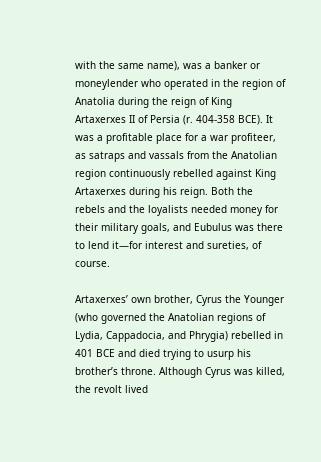with the same name), was a banker or moneylender who operated in the region of Anatolia during the reign of King Artaxerxes II of Persia (r. 404-358 BCE). It was a profitable place for a war profiteer, as satraps and vassals from the Anatolian region continuously rebelled against King Artaxerxes during his reign. Both the rebels and the loyalists needed money for their military goals, and Eubulus was there to lend it—for interest and sureties, of course.

Artaxerxes’ own brother, Cyrus the Younger (who governed the Anatolian regions of Lydia, Cappadocia, and Phrygia) rebelled in 401 BCE and died trying to usurp his brother’s throne. Although Cyrus was killed, the revolt lived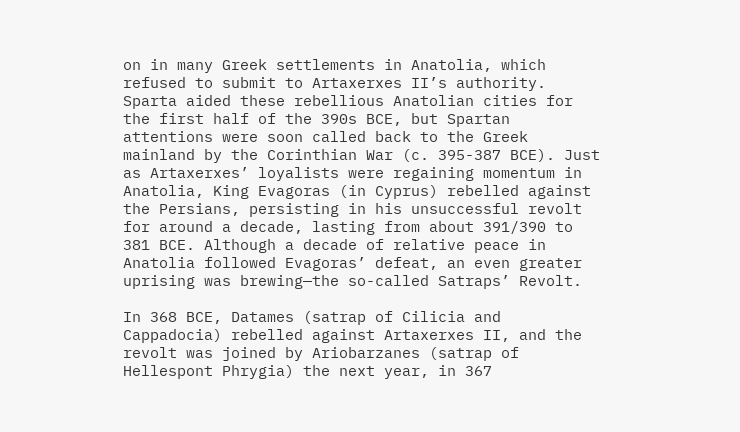on in many Greek settlements in Anatolia, which refused to submit to Artaxerxes II’s authority. Sparta aided these rebellious Anatolian cities for the first half of the 390s BCE, but Spartan attentions were soon called back to the Greek mainland by the Corinthian War (c. 395-387 BCE). Just as Artaxerxes’ loyalists were regaining momentum in Anatolia, King Evagoras (in Cyprus) rebelled against the Persians, persisting in his unsuccessful revolt for around a decade, lasting from about 391/390 to 381 BCE. Although a decade of relative peace in Anatolia followed Evagoras’ defeat, an even greater uprising was brewing—the so-called Satraps’ Revolt.

In 368 BCE, Datames (satrap of Cilicia and Cappadocia) rebelled against Artaxerxes II, and the revolt was joined by Ariobarzanes (satrap of Hellespont Phrygia) the next year, in 367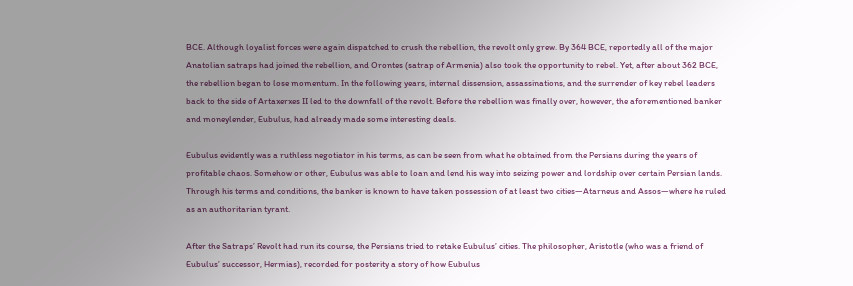BCE. Although loyalist forces were again dispatched to crush the rebellion, the revolt only grew. By 364 BCE, reportedly all of the major Anatolian satraps had joined the rebellion, and Orontes (satrap of Armenia) also took the opportunity to rebel. Yet, after about 362 BCE, the rebellion began to lose momentum. In the following years, internal dissension, assassinations, and the surrender of key rebel leaders back to the side of Artaxerxes II led to the downfall of the revolt. Before the rebellion was finally over, however, the aforementioned banker and moneylender, Eubulus, had already made some interesting deals.

Eubulus evidently was a ruthless negotiator in his terms, as can be seen from what he obtained from the Persians during the years of profitable chaos. Somehow or other, Eubulus was able to loan and lend his way into seizing power and lordship over certain Persian lands. Through his terms and conditions, the banker is known to have taken possession of at least two cities—Atarneus and Assos—where he ruled as an authoritarian tyrant.

After the Satraps’ Revolt had run its course, the Persians tried to retake Eubulus’ cities. The philosopher, Aristotle (who was a friend of Eubulus’ successor, Hermias), recorded for posterity a story of how Eubulus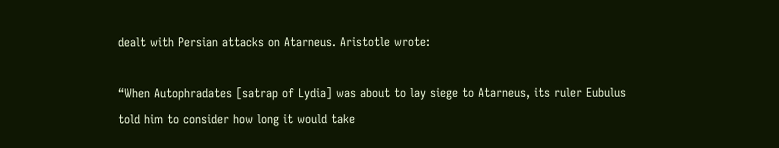dealt with Persian attacks on Atarneus. Aristotle wrote:

“When Autophradates [satrap of Lydia] was about to lay siege to Atarneus, its ruler Eubulus told him to consider how long it would take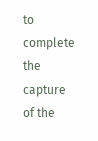to complete the capture of the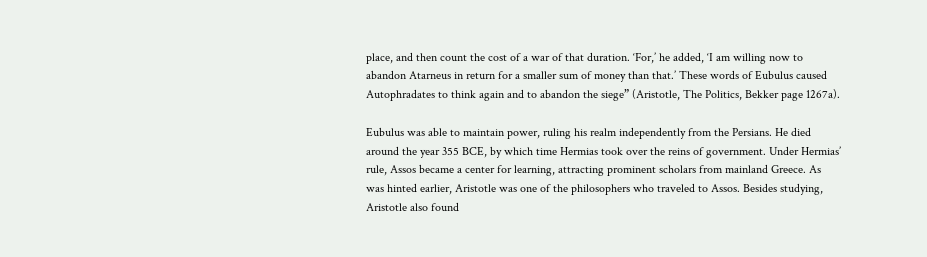place, and then count the cost of a war of that duration. ‘For,’ he added, ‘I am willing now to abandon Atarneus in return for a smaller sum of money than that.’ These words of Eubulus caused Autophradates to think again and to abandon the siege” (Aristotle, The Politics, Bekker page 1267a).

Eubulus was able to maintain power, ruling his realm independently from the Persians. He died around the year 355 BCE, by which time Hermias took over the reins of government. Under Hermias’ rule, Assos became a center for learning, attracting prominent scholars from mainland Greece. As was hinted earlier, Aristotle was one of the philosophers who traveled to Assos. Besides studying, Aristotle also found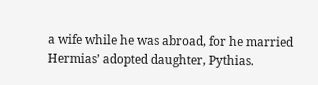a wife while he was abroad, for he married Hermias’ adopted daughter, Pythias.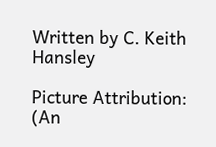Written by C. Keith Hansley

Picture Attribution: (An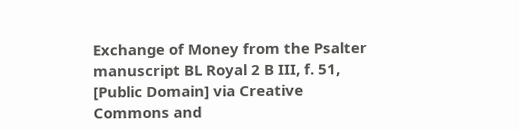Exchange of Money from the Psalter manuscript BL Royal 2 B III, f. 51, [Public Domain] via Creative Commons and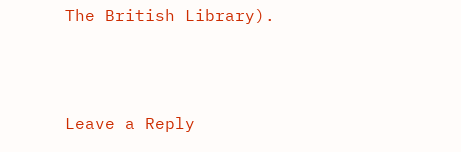The British Library).



Leave a Reply